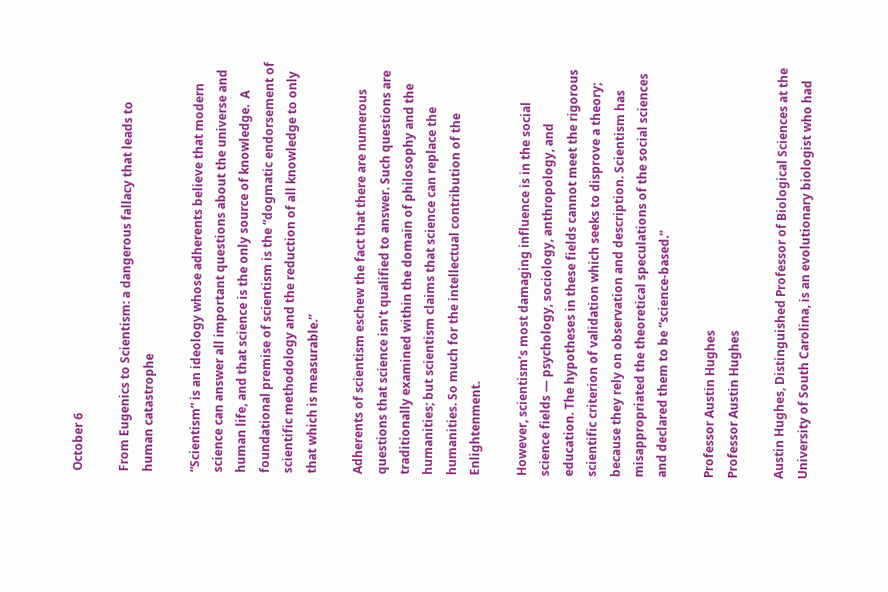October 6

From Eugenics to Scientism: a dangerous fallacy that leads to human catastrophe

“Scientism” is an ideology whose adherents believe that modern science can answer all important questions about the universe and human life, and that science is the only source of knowledge.  A foundational premise of scientism is the “dogmatic endorsement of scientific methodology and the reduction of all knowledge to only that which is measurable.”

Adherents of scientism eschew the fact that there are numerous questions that science isn’t qualified to answer. Such questions are traditionally examined within the domain of philosophy and the humanities; but scientism claims that science can replace the humanities. So much for the intellectual contribution of the Enlightenment.

However, scientism’s most damaging influence is in the social science fields — psychology, sociology, anthropology, and education. The hypotheses in these fields cannot meet the rigorous scientific criterion of validation which seeks to disprove a theory; because they rely on observation and description. Scientism has misappropriated the theoretical speculations of the social sciences and declared them to be “science-based.”

Professor Austin Hughes
Professor Austin Hughes

Austin Hughes, Distinguished Professor of Biological Sciences at the University of South Carolina, is an evolutionary biologist who had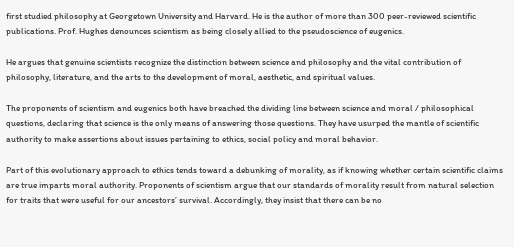first studied philosophy at Georgetown University and Harvard. He is the author of more than 300 peer-reviewed scientific publications. Prof. Hughes denounces scientism as being closely allied to the pseudoscience of eugenics.

He argues that genuine scientists recognize the distinction between science and philosophy and the vital contribution of philosophy, literature, and the arts to the development of moral, aesthetic, and spiritual values.

The proponents of scientism and eugenics both have breached the dividing line between science and moral / philosophical questions, declaring that science is the only means of answering those questions. They have usurped the mantle of scientific authority to make assertions about issues pertaining to ethics, social policy and moral behavior.

Part of this evolutionary approach to ethics tends toward a debunking of morality, as if knowing whether certain scientific claims are true imparts moral authority. Proponents of scientism argue that our standards of morality result from natural selection for traits that were useful for our ancestors’ survival. Accordingly, they insist that there can be no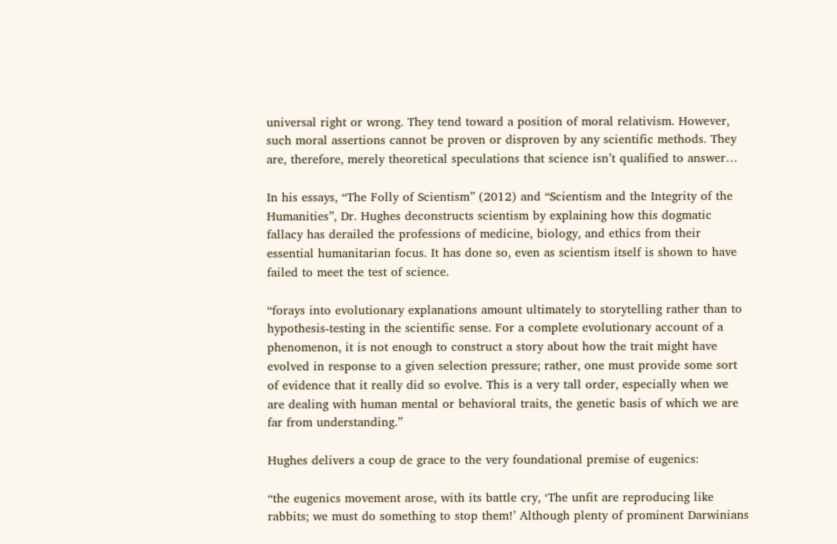universal right or wrong. They tend toward a position of moral relativism. However, such moral assertions cannot be proven or disproven by any scientific methods. They are, therefore, merely theoretical speculations that science isn’t qualified to answer…

In his essays, “The Folly of Scientism” (2012) and “Scientism and the Integrity of the Humanities”, Dr. Hughes deconstructs scientism by explaining how this dogmatic fallacy has derailed the professions of medicine, biology, and ethics from their essential humanitarian focus. It has done so, even as scientism itself is shown to have failed to meet the test of science.

“forays into evolutionary explanations amount ultimately to storytelling rather than to hypothesis-testing in the scientific sense. For a complete evolutionary account of a phenomenon, it is not enough to construct a story about how the trait might have evolved in response to a given selection pressure; rather, one must provide some sort of evidence that it really did so evolve. This is a very tall order, especially when we are dealing with human mental or behavioral traits, the genetic basis of which we are far from understanding.”

Hughes delivers a coup de grace to the very foundational premise of eugenics:

“the eugenics movement arose, with its battle cry, ‘The unfit are reproducing like rabbits; we must do something to stop them!’ Although plenty of prominent Darwinians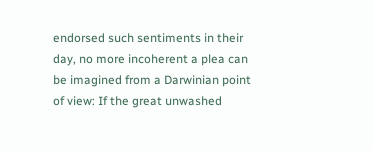endorsed such sentiments in their day, no more incoherent a plea can be imagined from a Darwinian point of view: If the great unwashed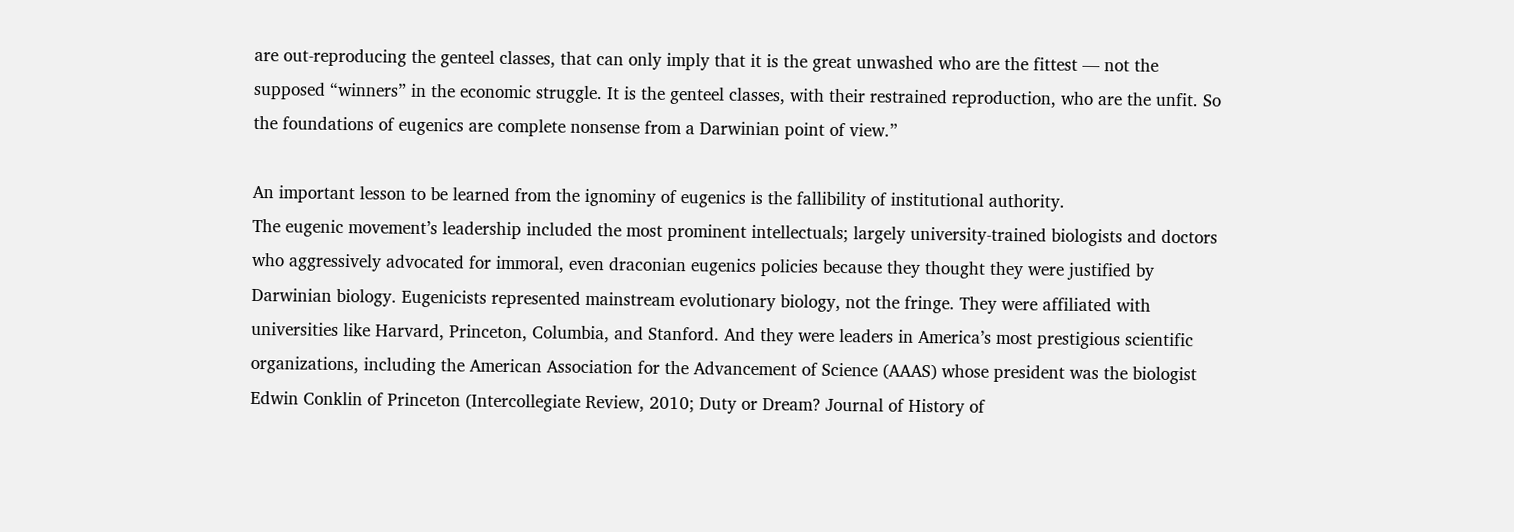are out-reproducing the genteel classes, that can only imply that it is the great unwashed who are the fittest — not the supposed “winners” in the economic struggle. It is the genteel classes, with their restrained reproduction, who are the unfit. So the foundations of eugenics are complete nonsense from a Darwinian point of view.”

An important lesson to be learned from the ignominy of eugenics is the fallibility of institutional authority.
The eugenic movement’s leadership included the most prominent intellectuals; largely university-trained biologists and doctors who aggressively advocated for immoral, even draconian eugenics policies because they thought they were justified by Darwinian biology. Eugenicists represented mainstream evolutionary biology, not the fringe. They were affiliated with universities like Harvard, Princeton, Columbia, and Stanford. And they were leaders in America’s most prestigious scientific organizations, including the American Association for the Advancement of Science (AAAS) whose president was the biologist Edwin Conklin of Princeton (Intercollegiate Review, 2010; Duty or Dream? Journal of History of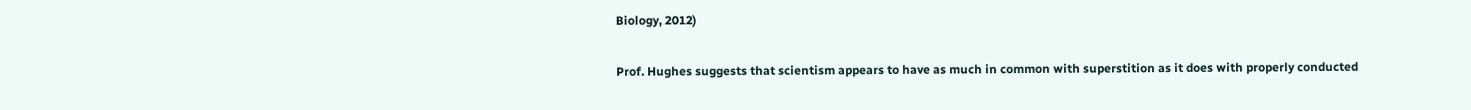Biology, 2012)

Prof. Hughes suggests that scientism appears to have as much in common with superstition as it does with properly conducted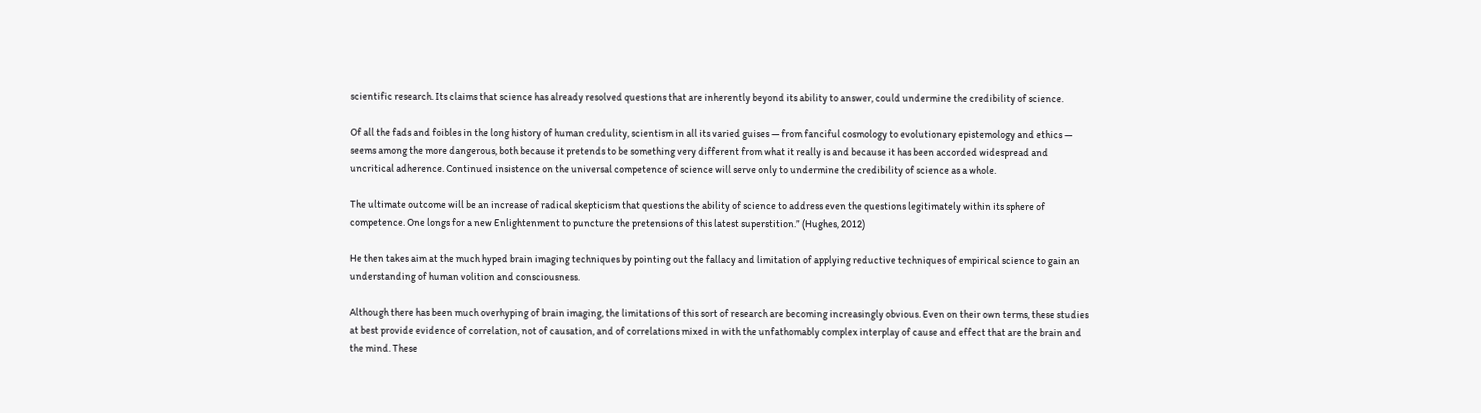scientific research. Its claims that science has already resolved questions that are inherently beyond its ability to answer, could undermine the credibility of science.

Of all the fads and foibles in the long history of human credulity, scientism in all its varied guises — from fanciful cosmology to evolutionary epistemology and ethics — seems among the more dangerous, both because it pretends to be something very different from what it really is and because it has been accorded widespread and uncritical adherence. Continued insistence on the universal competence of science will serve only to undermine the credibility of science as a whole.

The ultimate outcome will be an increase of radical skepticism that questions the ability of science to address even the questions legitimately within its sphere of competence. One longs for a new Enlightenment to puncture the pretensions of this latest superstition.” (Hughes, 2012)

He then takes aim at the much hyped brain imaging techniques by pointing out the fallacy and limitation of applying reductive techniques of empirical science to gain an understanding of human volition and consciousness.

Although there has been much overhyping of brain imaging, the limitations of this sort of research are becoming increasingly obvious. Even on their own terms, these studies at best provide evidence of correlation, not of causation, and of correlations mixed in with the unfathomably complex interplay of cause and effect that are the brain and the mind. These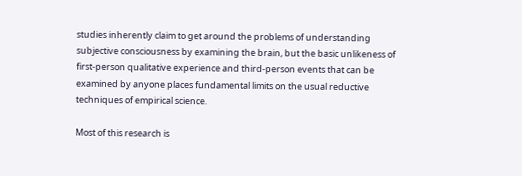studies inherently claim to get around the problems of understanding subjective consciousness by examining the brain, but the basic unlikeness of first-person qualitative experience and third-person events that can be examined by anyone places fundamental limits on the usual reductive techniques of empirical science.

Most of this research is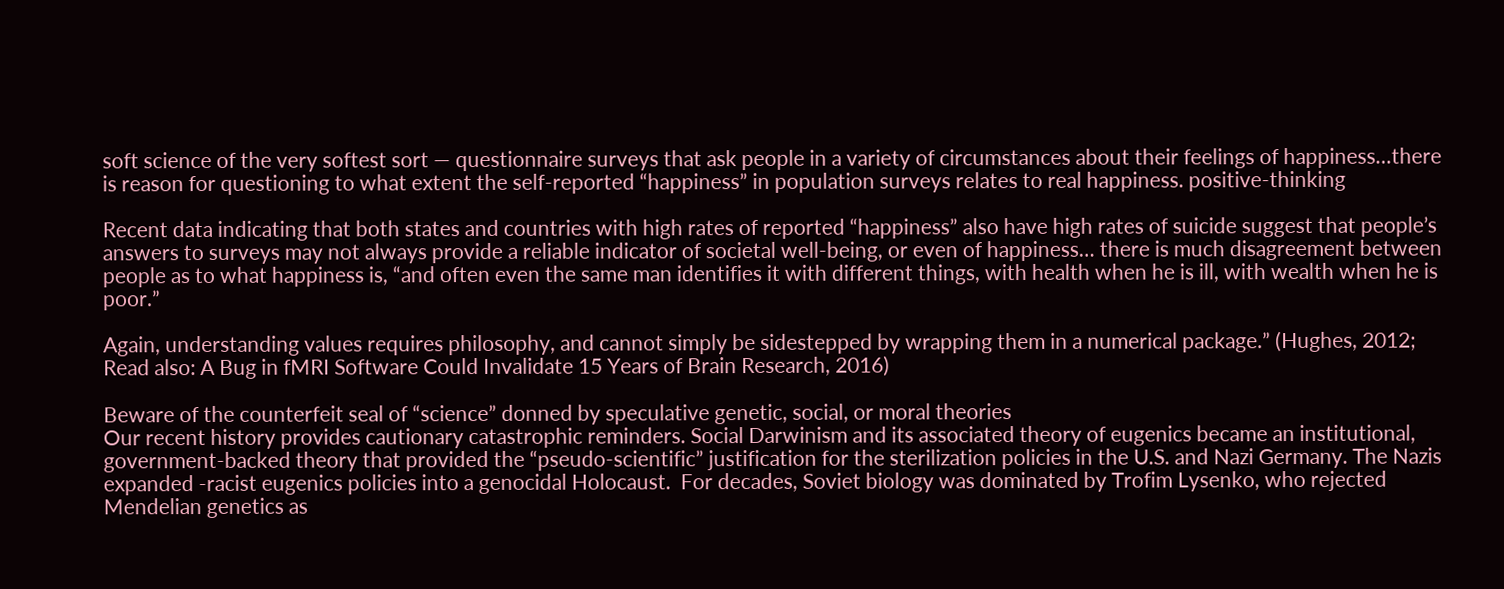soft science of the very softest sort — questionnaire surveys that ask people in a variety of circumstances about their feelings of happiness…there is reason for questioning to what extent the self-reported “happiness” in population surveys relates to real happiness. positive-thinking

Recent data indicating that both states and countries with high rates of reported “happiness” also have high rates of suicide suggest that people’s answers to surveys may not always provide a reliable indicator of societal well-being, or even of happiness… there is much disagreement between people as to what happiness is, “and often even the same man identifies it with different things, with health when he is ill, with wealth when he is poor.”

Again, understanding values requires philosophy, and cannot simply be sidestepped by wrapping them in a numerical package.” (Hughes, 2012; Read also: A Bug in fMRI Software Could Invalidate 15 Years of Brain Research, 2016)

Beware of the counterfeit seal of “science” donned by speculative genetic, social, or moral theories
Our recent history provides cautionary catastrophic reminders. Social Darwinism and its associated theory of eugenics became an institutional, government-backed theory that provided the “pseudo-scientific” justification for the sterilization policies in the U.S. and Nazi Germany. The Nazis expanded -racist eugenics policies into a genocidal Holocaust.  For decades, Soviet biology was dominated by Trofim Lysenko, who rejected Mendelian genetics as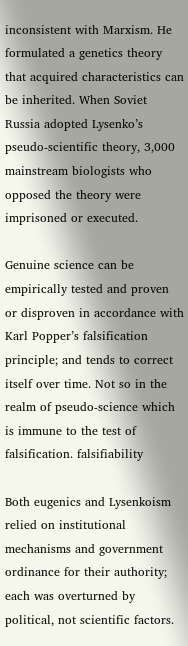inconsistent with Marxism. He formulated a genetics theory that acquired characteristics can be inherited. When Soviet Russia adopted Lysenko’s pseudo-scientific theory, 3,000 mainstream biologists who opposed the theory were imprisoned or executed.

Genuine science can be empirically tested and proven or disproven in accordance with Karl Popper’s falsification principle; and tends to correct itself over time. Not so in the realm of pseudo-science which is immune to the test of falsification. falsifiability

Both eugenics and Lysenkoism relied on institutional mechanisms and government ordinance for their authority; each was overturned by political, not scientific factors.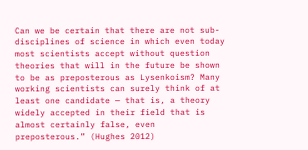Can we be certain that there are not sub-disciplines of science in which even today most scientists accept without question theories that will in the future be shown to be as preposterous as Lysenkoism? Many working scientists can surely think of at least one candidate — that is, a theory widely accepted in their field that is almost certainly false, even preposterous.” (Hughes 2012)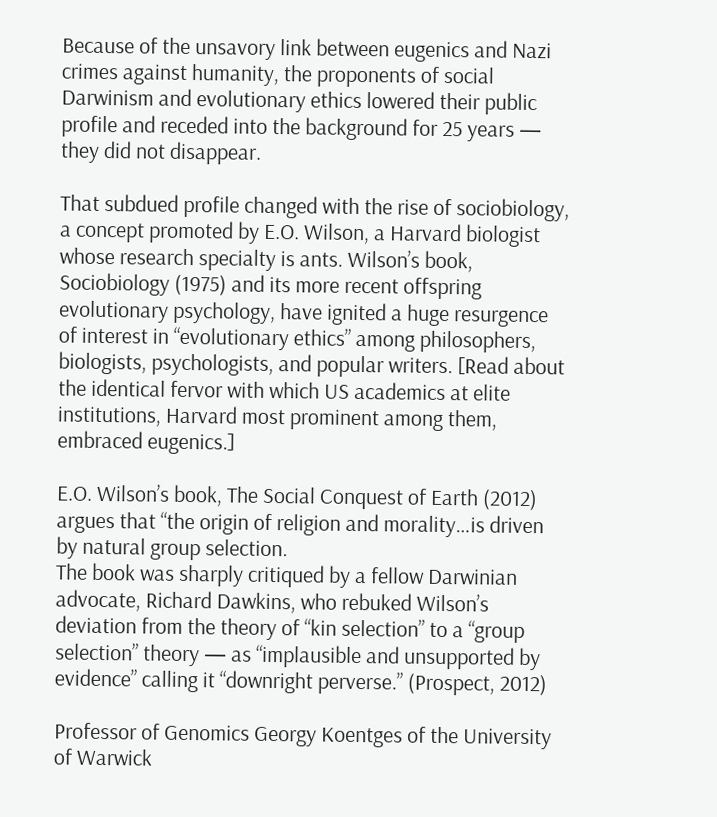Because of the unsavory link between eugenics and Nazi crimes against humanity, the proponents of social Darwinism and evolutionary ethics lowered their public profile and receded into the background for 25 years — they did not disappear.

That subdued profile changed with the rise of sociobiology, a concept promoted by E.O. Wilson, a Harvard biologist whose research specialty is ants. Wilson’s book, Sociobiology (1975) and its more recent offspring evolutionary psychology, have ignited a huge resurgence of interest in “evolutionary ethics” among philosophers, biologists, psychologists, and popular writers. [Read about the identical fervor with which US academics at elite institutions, Harvard most prominent among them, embraced eugenics.]

E.O. Wilson’s book, The Social Conquest of Earth (2012) argues that “the origin of religion and morality…is driven by natural group selection.
The book was sharply critiqued by a fellow Darwinian advocate, Richard Dawkins, who rebuked Wilson’s deviation from the theory of “kin selection” to a “group selection” theory — as “implausible and unsupported by evidence” calling it “downright perverse.” (Prospect, 2012)

Professor of Genomics Georgy Koentges of the University of Warwick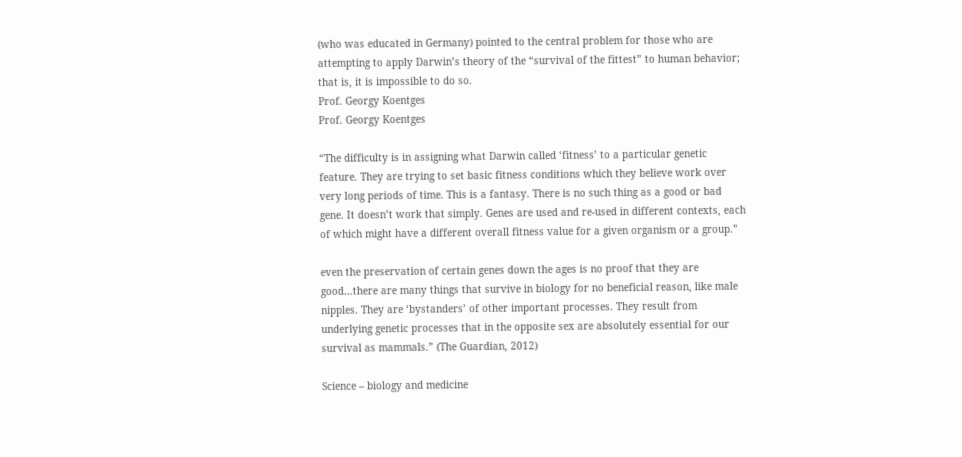(who was educated in Germany) pointed to the central problem for those who are attempting to apply Darwin’s theory of the “survival of the fittest” to human behavior; that is, it is impossible to do so.
Prof. Georgy Koentges
Prof. Georgy Koentges

“The difficulty is in assigning what Darwin called ‘fitness’ to a particular genetic feature. They are trying to set basic fitness conditions which they believe work over very long periods of time. This is a fantasy. There is no such thing as a good or bad gene. It doesn’t work that simply. Genes are used and re-used in different contexts, each of which might have a different overall fitness value for a given organism or a group.”

even the preservation of certain genes down the ages is no proof that they are good…there are many things that survive in biology for no beneficial reason, like male nipples. They are ‘bystanders’ of other important processes. They result from underlying genetic processes that in the opposite sex are absolutely essential for our survival as mammals.” (The Guardian, 2012)

Science – biology and medicine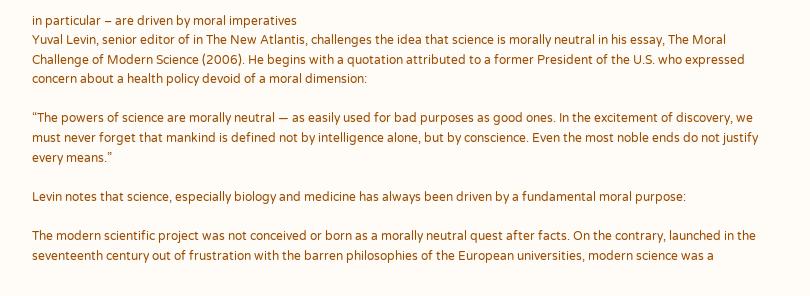in particular – are driven by moral imperatives
Yuval Levin, senior editor of in The New Atlantis, challenges the idea that science is morally neutral in his essay, The Moral Challenge of Modern Science (2006). He begins with a quotation attributed to a former President of the U.S. who expressed concern about a health policy devoid of a moral dimension:

“The powers of science are morally neutral — as easily used for bad purposes as good ones. In the excitement of discovery, we must never forget that mankind is defined not by intelligence alone, but by conscience. Even the most noble ends do not justify every means.”

Levin notes that science, especially biology and medicine has always been driven by a fundamental moral purpose:

The modern scientific project was not conceived or born as a morally neutral quest after facts. On the contrary, launched in the seventeenth century out of frustration with the barren philosophies of the European universities, modern science was a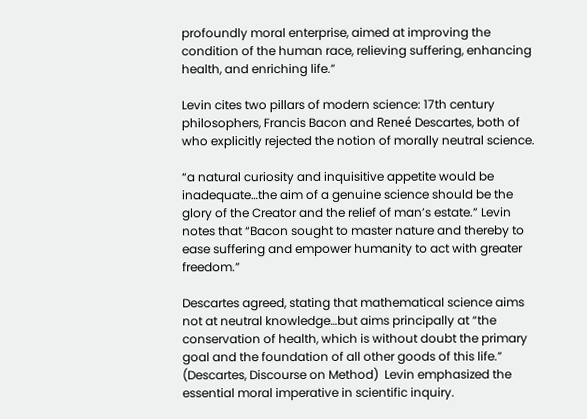profoundly moral enterprise, aimed at improving the condition of the human race, relieving suffering, enhancing health, and enriching life.”

Levin cites two pillars of modern science: 17th century philosophers, Francis Bacon and Reneé Descartes, both of who explicitly rejected the notion of morally neutral science.

“a natural curiosity and inquisitive appetite would be inadequate…the aim of a genuine science should be the glory of the Creator and the relief of man’s estate.” Levin notes that “Bacon sought to master nature and thereby to ease suffering and empower humanity to act with greater freedom.”

Descartes agreed, stating that mathematical science aims not at neutral knowledge…but aims principally at “the conservation of health, which is without doubt the primary goal and the foundation of all other goods of this life.” (Descartes, Discourse on Method)  Levin emphasized the essential moral imperative in scientific inquiry.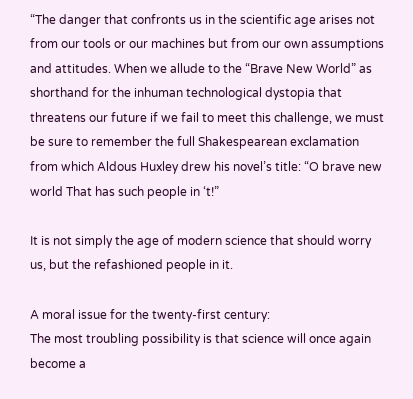“The danger that confronts us in the scientific age arises not from our tools or our machines but from our own assumptions and attitudes. When we allude to the “Brave New World” as shorthand for the inhuman technological dystopia that threatens our future if we fail to meet this challenge, we must be sure to remember the full Shakespearean exclamation from which Aldous Huxley drew his novel’s title: “O brave new world That has such people in ‘t!”

It is not simply the age of modern science that should worry us, but the refashioned people in it.

A moral issue for the twenty-first century:
The most troubling possibility is that science will once again become a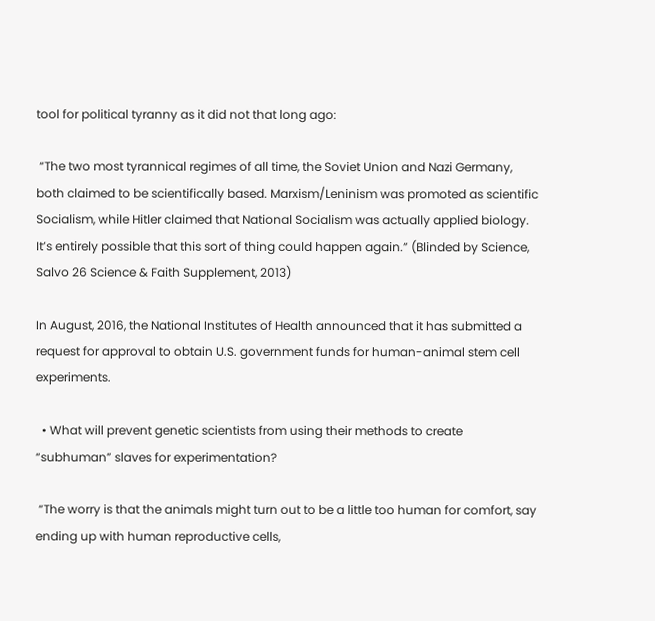tool for political tyranny as it did not that long ago:

 “The two most tyrannical regimes of all time, the Soviet Union and Nazi Germany, both claimed to be scientifically based. Marxism/Leninism was promoted as scientific Socialism, while Hitler claimed that National Socialism was actually applied biology. It’s entirely possible that this sort of thing could happen again.” (Blinded by Science, Salvo 26 Science & Faith Supplement, 2013)

In August, 2016, the National Institutes of Health announced that it has submitted a request for approval to obtain U.S. government funds for human-animal stem cell experiments.

  • What will prevent genetic scientists from using their methods to create “subhuman” slaves for experimentation?

 “The worry is that the animals might turn out to be a little too human for comfort, say ending up with human reproductive cells,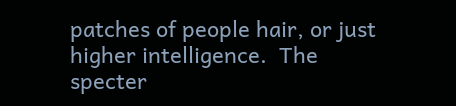patches of people hair, or just higher intelligence.  The specter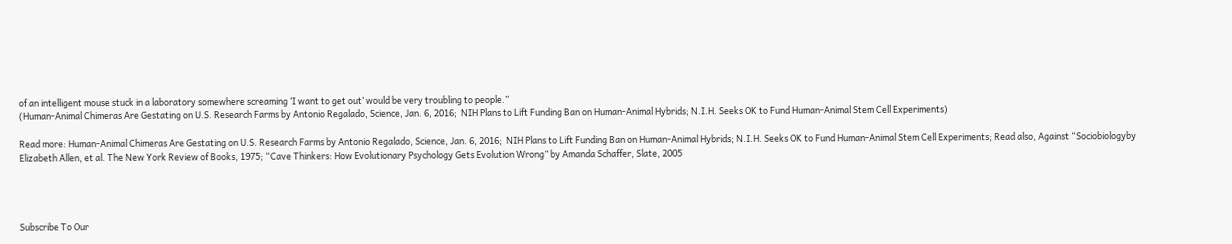of an intelligent mouse stuck in a laboratory somewhere screaming ‘I want to get out’ would be very troubling to people.”
(Human-Animal Chimeras Are Gestating on U.S. Research Farms by Antonio Regalado, Science, Jan. 6, 2016;  NIH Plans to Lift Funding Ban on Human-Animal Hybrids; N.I.H. Seeks OK to Fund Human-Animal Stem Cell Experiments)

Read more: Human-Animal Chimeras Are Gestating on U.S. Research Farms by Antonio Regalado, Science, Jan. 6, 2016;  NIH Plans to Lift Funding Ban on Human-Animal Hybrids; N.I.H. Seeks OK to Fund Human-Animal Stem Cell Experiments; Read also, Against “Sociobiologyby Elizabeth Allen, et al. The New York Review of Books, 1975; “Cave Thinkers: How Evolutionary Psychology Gets Evolution Wrong” by Amanda Schaffer, Slate, 2005




Subscribe To Our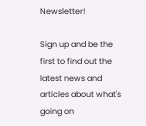Newsletter!

Sign up and be the first to find out the latest news and articles about what's going on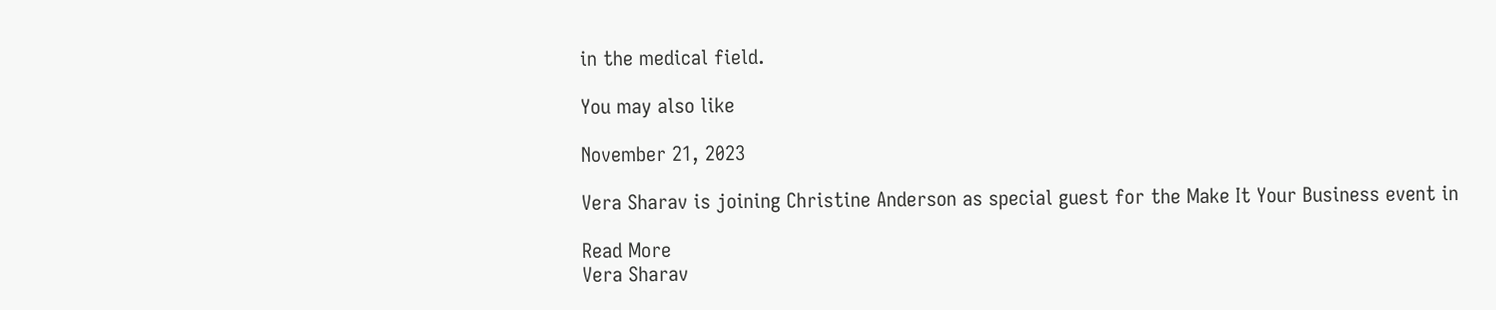in the medical field.

You may also like

November 21, 2023

Vera Sharav is joining Christine Anderson as special guest for the Make It Your Business event in

Read More
Vera Sharav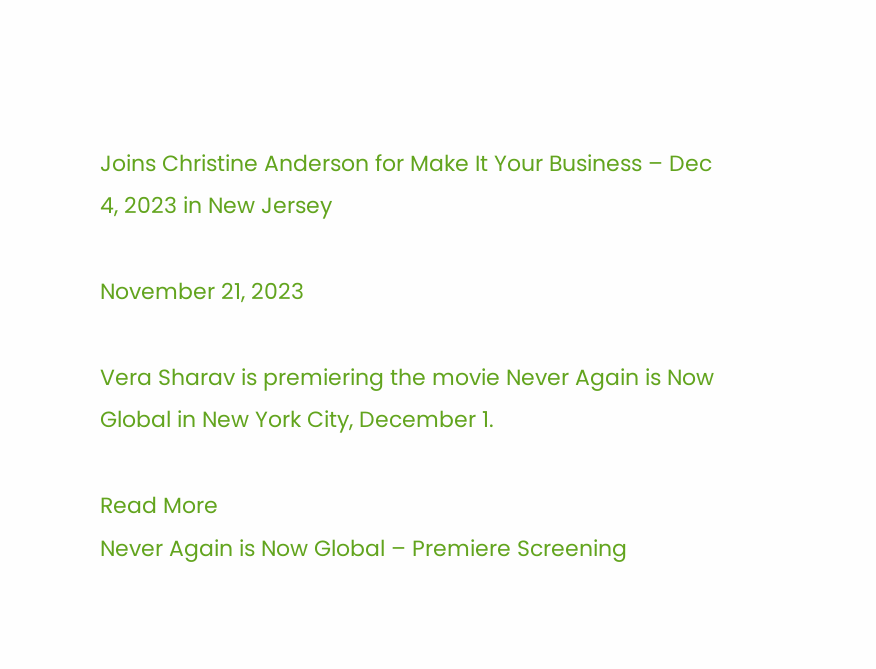Joins Christine Anderson for Make It Your Business – Dec 4, 2023 in New Jersey

November 21, 2023

Vera Sharav is premiering the movie Never Again is Now Global in New York City, December 1.

Read More
Never Again is Now Global – Premiere Screening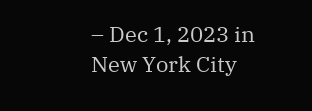– Dec 1, 2023 in New York City